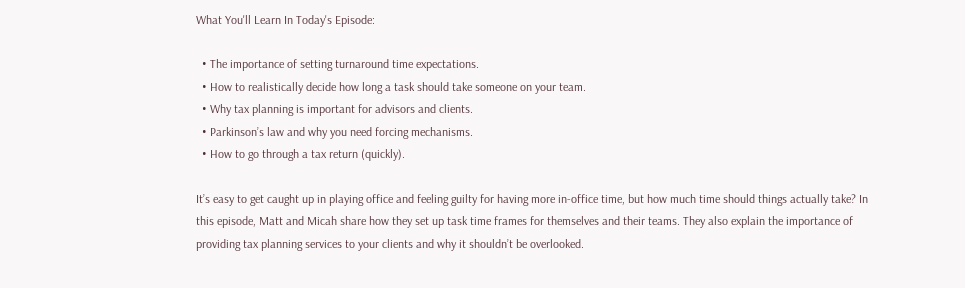What You'll Learn In Today's Episode:

  • The importance of setting turnaround time expectations.
  • How to realistically decide how long a task should take someone on your team.
  • Why tax planning is important for advisors and clients.
  • Parkinson’s law and why you need forcing mechanisms.
  • How to go through a tax return (quickly).

It’s easy to get caught up in playing office and feeling guilty for having more in-office time, but how much time should things actually take? In this episode, Matt and Micah share how they set up task time frames for themselves and their teams. They also explain the importance of providing tax planning services to your clients and why it shouldn’t be overlooked.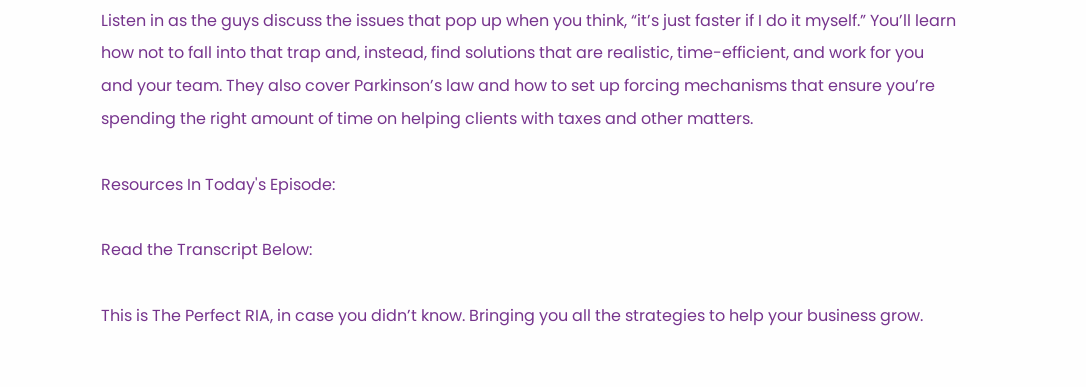Listen in as the guys discuss the issues that pop up when you think, “it’s just faster if I do it myself.” You’ll learn how not to fall into that trap and, instead, find solutions that are realistic, time-efficient, and work for you and your team. They also cover Parkinson’s law and how to set up forcing mechanisms that ensure you’re spending the right amount of time on helping clients with taxes and other matters.

Resources In Today's Episode:

Read the Transcript Below:

This is The Perfect RIA, in case you didn’t know. Bringing you all the strategies to help your business grow.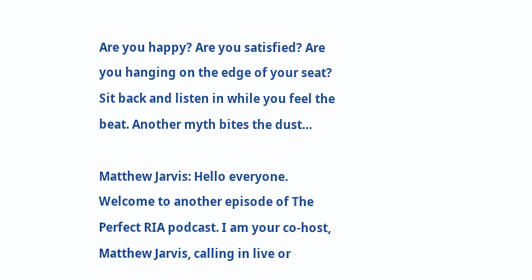Are you happy? Are you satisfied? Are you hanging on the edge of your seat? Sit back and listen in while you feel the beat. Another myth bites the dust…

Matthew Jarvis: Hello everyone. Welcome to another episode of The Perfect RIA podcast. I am your co-host, Matthew Jarvis, calling in live or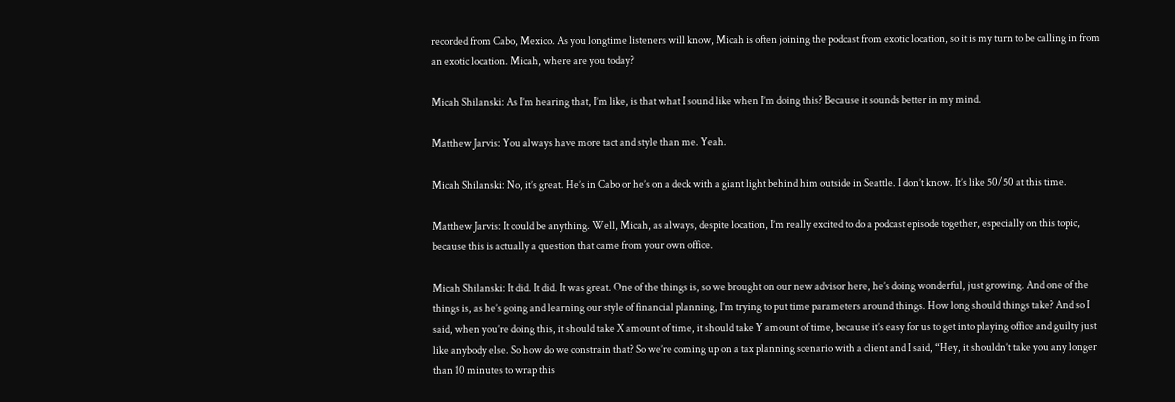recorded from Cabo, Mexico. As you longtime listeners will know, Micah is often joining the podcast from exotic location, so it is my turn to be calling in from an exotic location. Micah, where are you today?

Micah Shilanski: As I’m hearing that, I’m like, is that what I sound like when I’m doing this? Because it sounds better in my mind.

Matthew Jarvis: You always have more tact and style than me. Yeah.

Micah Shilanski: No, it’s great. He’s in Cabo or he’s on a deck with a giant light behind him outside in Seattle. I don’t know. It’s like 50/50 at this time.

Matthew Jarvis: It could be anything. Well, Micah, as always, despite location, I’m really excited to do a podcast episode together, especially on this topic, because this is actually a question that came from your own office.

Micah Shilanski: It did. It did. It was great. One of the things is, so we brought on our new advisor here, he’s doing wonderful, just growing. And one of the things is, as he’s going and learning our style of financial planning, I’m trying to put time parameters around things. How long should things take? And so I said, when you’re doing this, it should take X amount of time, it should take Y amount of time, because it’s easy for us to get into playing office and guilty just like anybody else. So how do we constrain that? So we’re coming up on a tax planning scenario with a client and I said, “Hey, it shouldn’t take you any longer than 10 minutes to wrap this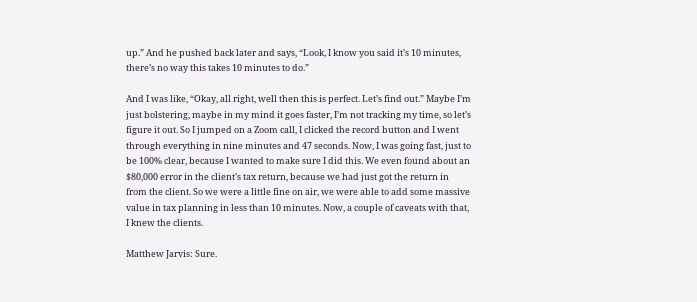up.” And he pushed back later and says, “Look, I know you said it’s 10 minutes, there’s no way this takes 10 minutes to do.”

And I was like, “Okay, all right, well then this is perfect. Let’s find out.” Maybe I’m just bolstering, maybe in my mind it goes faster, I’m not tracking my time, so let’s figure it out. So I jumped on a Zoom call, I clicked the record button and I went through everything in nine minutes and 47 seconds. Now, I was going fast, just to be 100% clear, because I wanted to make sure I did this. We even found about an $80,000 error in the client’s tax return, because we had just got the return in from the client. So we were a little fine on air, we were able to add some massive value in tax planning in less than 10 minutes. Now, a couple of caveats with that, I knew the clients.

Matthew Jarvis: Sure.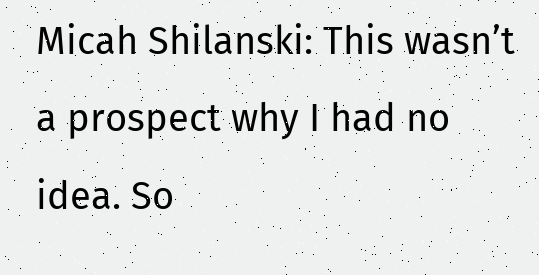Micah Shilanski: This wasn’t a prospect why I had no idea. So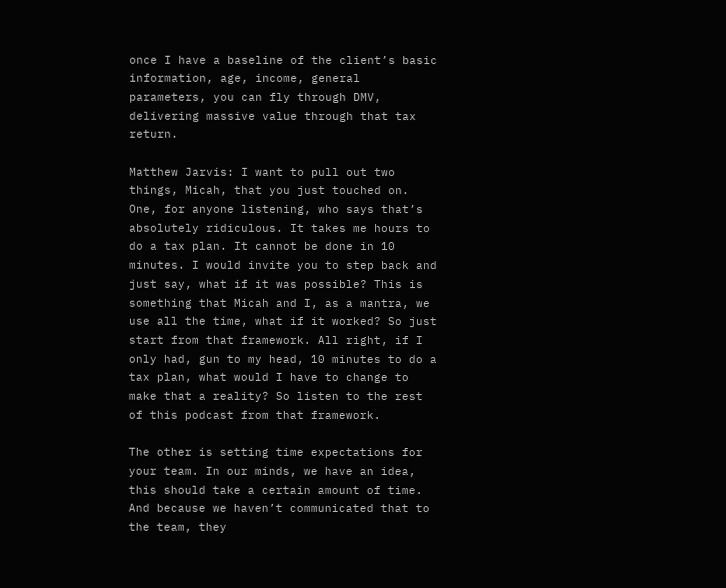once I have a baseline of the client’s basic information, age, income, general parameters, you can fly through DMV, delivering massive value through that tax return.

Matthew Jarvis: I want to pull out two things, Micah, that you just touched on. One, for anyone listening, who says that’s absolutely ridiculous. It takes me hours to do a tax plan. It cannot be done in 10 minutes. I would invite you to step back and just say, what if it was possible? This is something that Micah and I, as a mantra, we use all the time, what if it worked? So just start from that framework. All right, if I only had, gun to my head, 10 minutes to do a tax plan, what would I have to change to make that a reality? So listen to the rest of this podcast from that framework.

The other is setting time expectations for your team. In our minds, we have an idea, this should take a certain amount of time. And because we haven’t communicated that to the team, they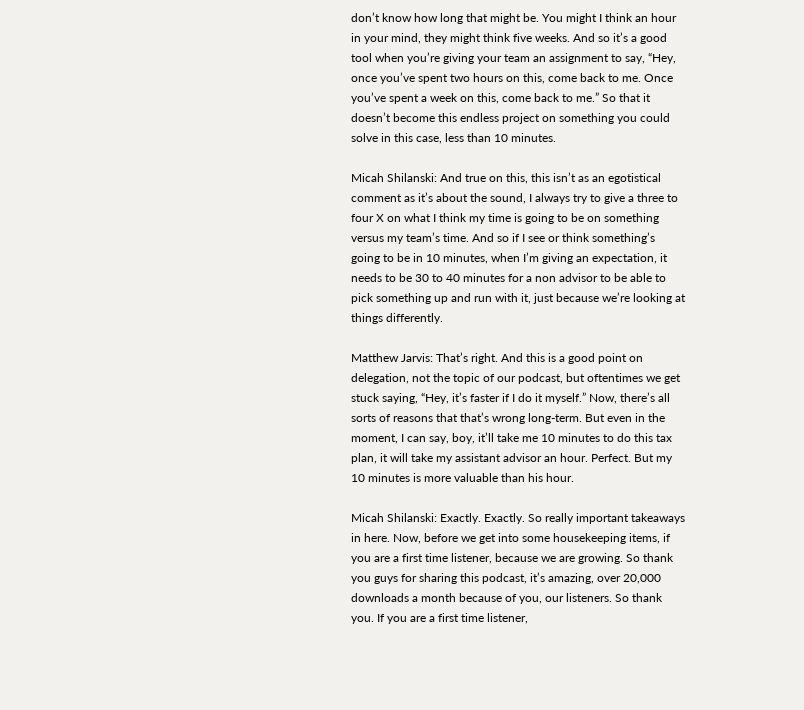don’t know how long that might be. You might I think an hour in your mind, they might think five weeks. And so it’s a good tool when you’re giving your team an assignment to say, “Hey, once you’ve spent two hours on this, come back to me. Once you’ve spent a week on this, come back to me.” So that it doesn’t become this endless project on something you could solve in this case, less than 10 minutes.

Micah Shilanski: And true on this, this isn’t as an egotistical comment as it’s about the sound, I always try to give a three to four X on what I think my time is going to be on something versus my team’s time. And so if I see or think something’s going to be in 10 minutes, when I’m giving an expectation, it needs to be 30 to 40 minutes for a non advisor to be able to pick something up and run with it, just because we’re looking at things differently.

Matthew Jarvis: That’s right. And this is a good point on delegation, not the topic of our podcast, but oftentimes we get stuck saying, “Hey, it’s faster if I do it myself.” Now, there’s all sorts of reasons that that’s wrong long-term. But even in the moment, I can say, boy, it’ll take me 10 minutes to do this tax plan, it will take my assistant advisor an hour. Perfect. But my 10 minutes is more valuable than his hour.

Micah Shilanski: Exactly. Exactly. So really important takeaways in here. Now, before we get into some housekeeping items, if you are a first time listener, because we are growing. So thank you guys for sharing this podcast, it’s amazing, over 20,000 downloads a month because of you, our listeners. So thank you. If you are a first time listener,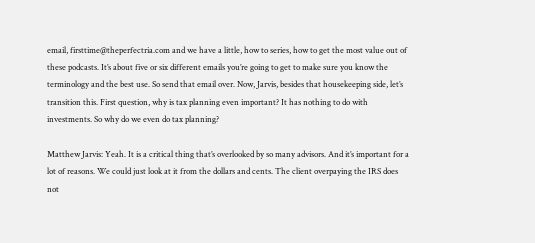email, firsttime@theperfectria.com and we have a little, how to series, how to get the most value out of these podcasts. It’s about five or six different emails you’re going to get to make sure you know the terminology and the best use. So send that email over. Now, Jarvis, besides that housekeeping side, let’s transition this. First question, why is tax planning even important? It has nothing to do with investments. So why do we even do tax planning?

Matthew Jarvis: Yeah. It is a critical thing that’s overlooked by so many advisors. And it’s important for a lot of reasons. We could just look at it from the dollars and cents. The client overpaying the IRS does not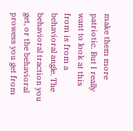make them more patriotic. But I really want to look at this from is from a behavioral angle. The behavioral traction you get, or the behavioral prowess you get from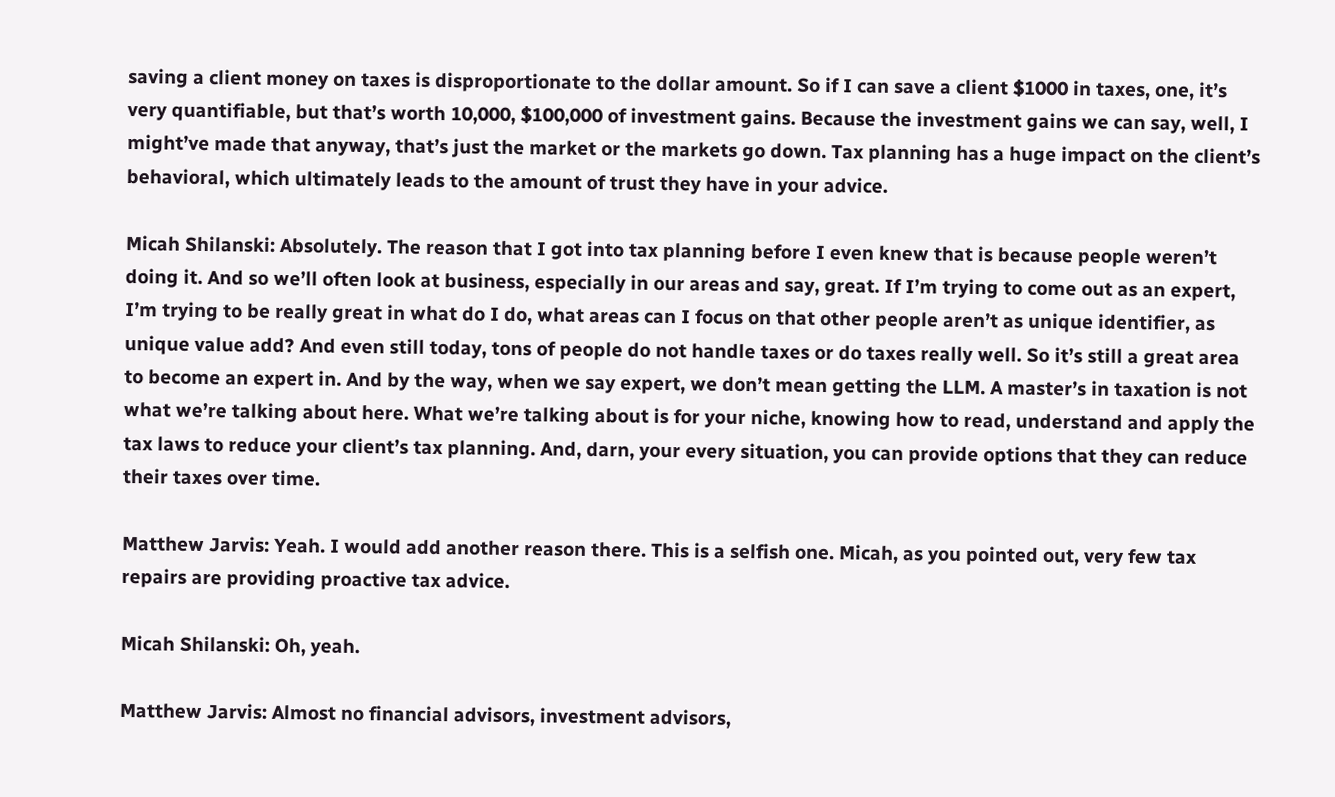saving a client money on taxes is disproportionate to the dollar amount. So if I can save a client $1000 in taxes, one, it’s very quantifiable, but that’s worth 10,000, $100,000 of investment gains. Because the investment gains we can say, well, I might’ve made that anyway, that’s just the market or the markets go down. Tax planning has a huge impact on the client’s behavioral, which ultimately leads to the amount of trust they have in your advice.

Micah Shilanski: Absolutely. The reason that I got into tax planning before I even knew that is because people weren’t doing it. And so we’ll often look at business, especially in our areas and say, great. If I’m trying to come out as an expert, I’m trying to be really great in what do I do, what areas can I focus on that other people aren’t as unique identifier, as unique value add? And even still today, tons of people do not handle taxes or do taxes really well. So it’s still a great area to become an expert in. And by the way, when we say expert, we don’t mean getting the LLM. A master’s in taxation is not what we’re talking about here. What we’re talking about is for your niche, knowing how to read, understand and apply the tax laws to reduce your client’s tax planning. And, darn, your every situation, you can provide options that they can reduce their taxes over time.

Matthew Jarvis: Yeah. I would add another reason there. This is a selfish one. Micah, as you pointed out, very few tax repairs are providing proactive tax advice.

Micah Shilanski: Oh, yeah.

Matthew Jarvis: Almost no financial advisors, investment advisors,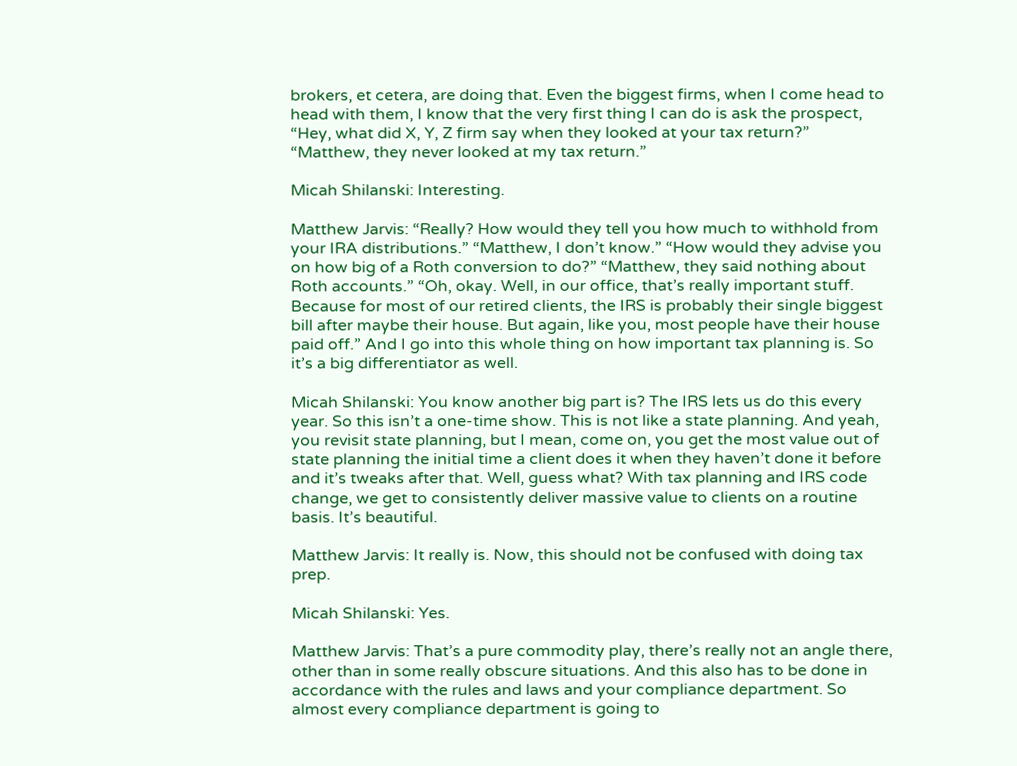brokers, et cetera, are doing that. Even the biggest firms, when I come head to head with them, I know that the very first thing I can do is ask the prospect, “Hey, what did X, Y, Z firm say when they looked at your tax return?” “Matthew, they never looked at my tax return.”

Micah Shilanski: Interesting.

Matthew Jarvis: “Really? How would they tell you how much to withhold from your IRA distributions.” “Matthew, I don’t know.” “How would they advise you on how big of a Roth conversion to do?” “Matthew, they said nothing about Roth accounts.” “Oh, okay. Well, in our office, that’s really important stuff. Because for most of our retired clients, the IRS is probably their single biggest bill after maybe their house. But again, like you, most people have their house paid off.” And I go into this whole thing on how important tax planning is. So it’s a big differentiator as well.

Micah Shilanski: You know another big part is? The IRS lets us do this every year. So this isn’t a one-time show. This is not like a state planning. And yeah, you revisit state planning, but I mean, come on, you get the most value out of state planning the initial time a client does it when they haven’t done it before and it’s tweaks after that. Well, guess what? With tax planning and IRS code change, we get to consistently deliver massive value to clients on a routine basis. It’s beautiful.

Matthew Jarvis: It really is. Now, this should not be confused with doing tax prep.

Micah Shilanski: Yes.

Matthew Jarvis: That’s a pure commodity play, there’s really not an angle there, other than in some really obscure situations. And this also has to be done in accordance with the rules and laws and your compliance department. So almost every compliance department is going to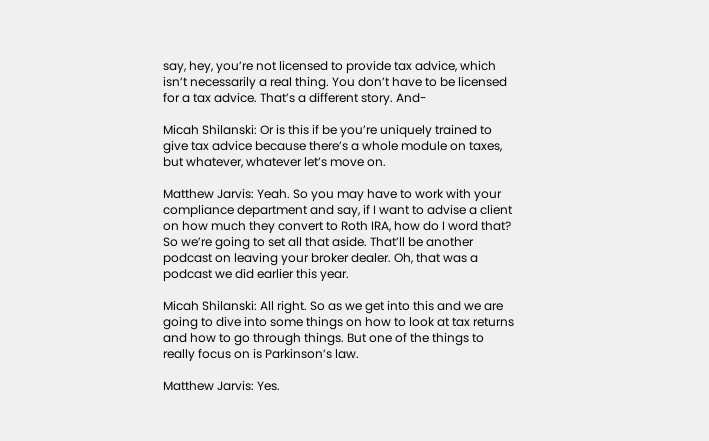say, hey, you’re not licensed to provide tax advice, which isn’t necessarily a real thing. You don’t have to be licensed for a tax advice. That’s a different story. And-

Micah Shilanski: Or is this if be you’re uniquely trained to give tax advice because there’s a whole module on taxes, but whatever, whatever let’s move on.

Matthew Jarvis: Yeah. So you may have to work with your compliance department and say, if I want to advise a client on how much they convert to Roth IRA, how do I word that? So we’re going to set all that aside. That’ll be another podcast on leaving your broker dealer. Oh, that was a podcast we did earlier this year.

Micah Shilanski: All right. So as we get into this and we are going to dive into some things on how to look at tax returns and how to go through things. But one of the things to really focus on is Parkinson’s law.

Matthew Jarvis: Yes.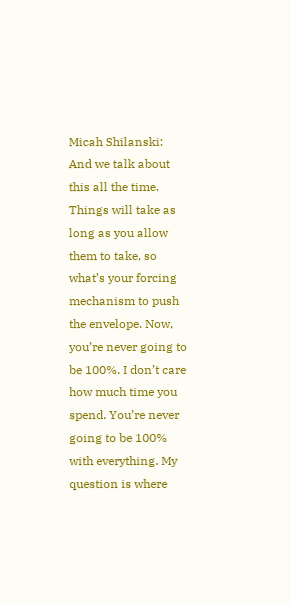Micah Shilanski: And we talk about this all the time. Things will take as long as you allow them to take, so what’s your forcing mechanism to push the envelope. Now, you’re never going to be 100%. I don’t care how much time you spend. You’re never going to be 100% with everything. My question is where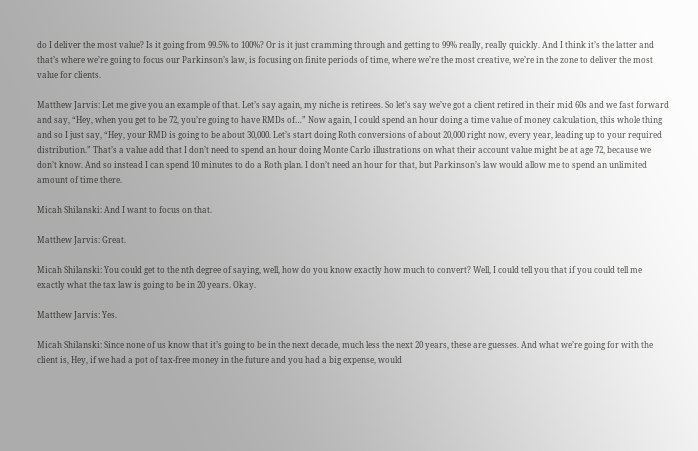do I deliver the most value? Is it going from 99.5% to 100%? Or is it just cramming through and getting to 99% really, really quickly. And I think it’s the latter and that’s where we’re going to focus our Parkinson’s law, is focusing on finite periods of time, where we’re the most creative, we’re in the zone to deliver the most value for clients.

Matthew Jarvis: Let me give you an example of that. Let’s say again, my niche is retirees. So let’s say we’ve got a client retired in their mid 60s and we fast forward and say, “Hey, when you get to be 72, you’re going to have RMDs of…” Now again, I could spend an hour doing a time value of money calculation, this whole thing and so I just say, “Hey, your RMD is going to be about 30,000. Let’s start doing Roth conversions of about 20,000 right now, every year, leading up to your required distribution.” That’s a value add that I don’t need to spend an hour doing Monte Carlo illustrations on what their account value might be at age 72, because we don’t know. And so instead I can spend 10 minutes to do a Roth plan. I don’t need an hour for that, but Parkinson’s law would allow me to spend an unlimited amount of time there.

Micah Shilanski: And I want to focus on that.

Matthew Jarvis: Great.

Micah Shilanski: You could get to the nth degree of saying, well, how do you know exactly how much to convert? Well, I could tell you that if you could tell me exactly what the tax law is going to be in 20 years. Okay.

Matthew Jarvis: Yes.

Micah Shilanski: Since none of us know that it’s going to be in the next decade, much less the next 20 years, these are guesses. And what we’re going for with the client is, Hey, if we had a pot of tax-free money in the future and you had a big expense, would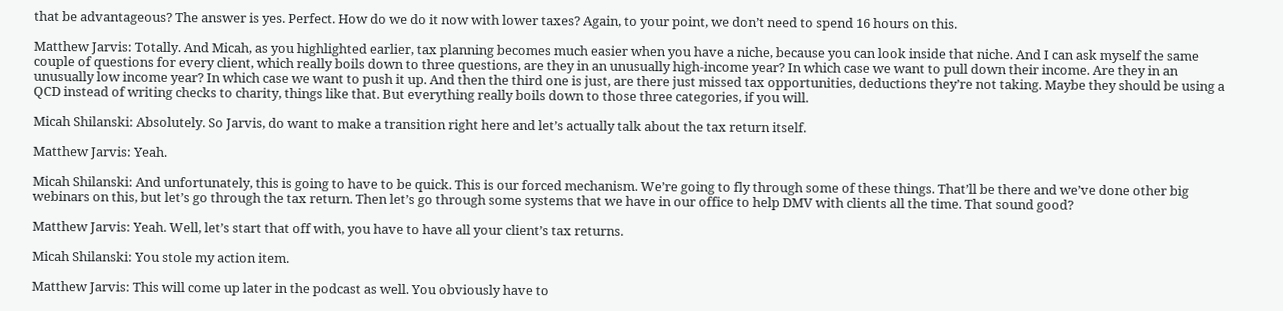that be advantageous? The answer is yes. Perfect. How do we do it now with lower taxes? Again, to your point, we don’t need to spend 16 hours on this.

Matthew Jarvis: Totally. And Micah, as you highlighted earlier, tax planning becomes much easier when you have a niche, because you can look inside that niche. And I can ask myself the same couple of questions for every client, which really boils down to three questions, are they in an unusually high-income year? In which case we want to pull down their income. Are they in an unusually low income year? In which case we want to push it up. And then the third one is just, are there just missed tax opportunities, deductions they’re not taking. Maybe they should be using a QCD instead of writing checks to charity, things like that. But everything really boils down to those three categories, if you will.

Micah Shilanski: Absolutely. So Jarvis, do want to make a transition right here and let’s actually talk about the tax return itself.

Matthew Jarvis: Yeah.

Micah Shilanski: And unfortunately, this is going to have to be quick. This is our forced mechanism. We’re going to fly through some of these things. That’ll be there and we’ve done other big webinars on this, but let’s go through the tax return. Then let’s go through some systems that we have in our office to help DMV with clients all the time. That sound good?

Matthew Jarvis: Yeah. Well, let’s start that off with, you have to have all your client’s tax returns.

Micah Shilanski: You stole my action item.

Matthew Jarvis: This will come up later in the podcast as well. You obviously have to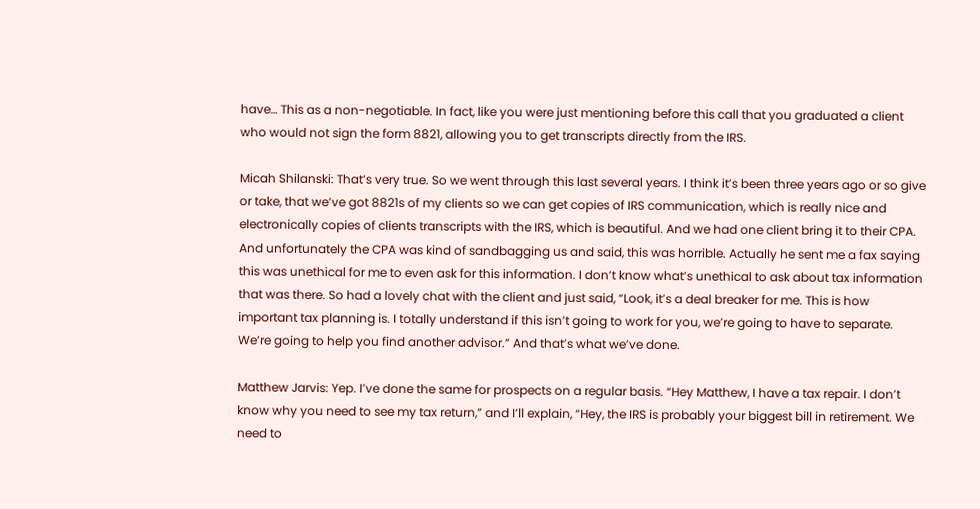have… This as a non-negotiable. In fact, like you were just mentioning before this call that you graduated a client who would not sign the form 8821, allowing you to get transcripts directly from the IRS.

Micah Shilanski: That’s very true. So we went through this last several years. I think it’s been three years ago or so give or take, that we’ve got 8821s of my clients so we can get copies of IRS communication, which is really nice and electronically copies of clients transcripts with the IRS, which is beautiful. And we had one client bring it to their CPA. And unfortunately the CPA was kind of sandbagging us and said, this was horrible. Actually he sent me a fax saying this was unethical for me to even ask for this information. I don’t know what’s unethical to ask about tax information that was there. So had a lovely chat with the client and just said, “Look, it’s a deal breaker for me. This is how important tax planning is. I totally understand if this isn’t going to work for you, we’re going to have to separate. We’re going to help you find another advisor.” And that’s what we’ve done.

Matthew Jarvis: Yep. I’ve done the same for prospects on a regular basis. “Hey Matthew, I have a tax repair. I don’t know why you need to see my tax return,” and I’ll explain, “Hey, the IRS is probably your biggest bill in retirement. We need to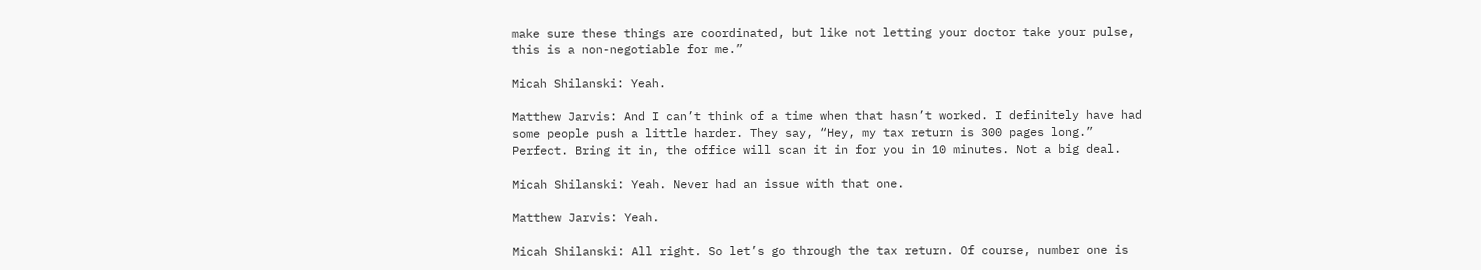make sure these things are coordinated, but like not letting your doctor take your pulse, this is a non-negotiable for me.”

Micah Shilanski: Yeah.

Matthew Jarvis: And I can’t think of a time when that hasn’t worked. I definitely have had some people push a little harder. They say, “Hey, my tax return is 300 pages long.” Perfect. Bring it in, the office will scan it in for you in 10 minutes. Not a big deal.

Micah Shilanski: Yeah. Never had an issue with that one.

Matthew Jarvis: Yeah.

Micah Shilanski: All right. So let’s go through the tax return. Of course, number one is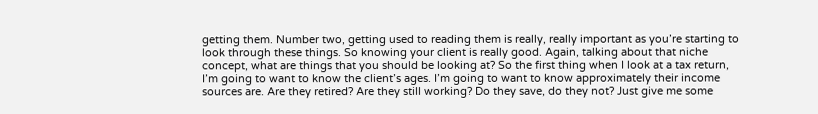getting them. Number two, getting used to reading them is really, really important as you’re starting to look through these things. So knowing your client is really good. Again, talking about that niche concept, what are things that you should be looking at? So the first thing when I look at a tax return, I’m going to want to know the client’s ages. I’m going to want to know approximately their income sources are. Are they retired? Are they still working? Do they save, do they not? Just give me some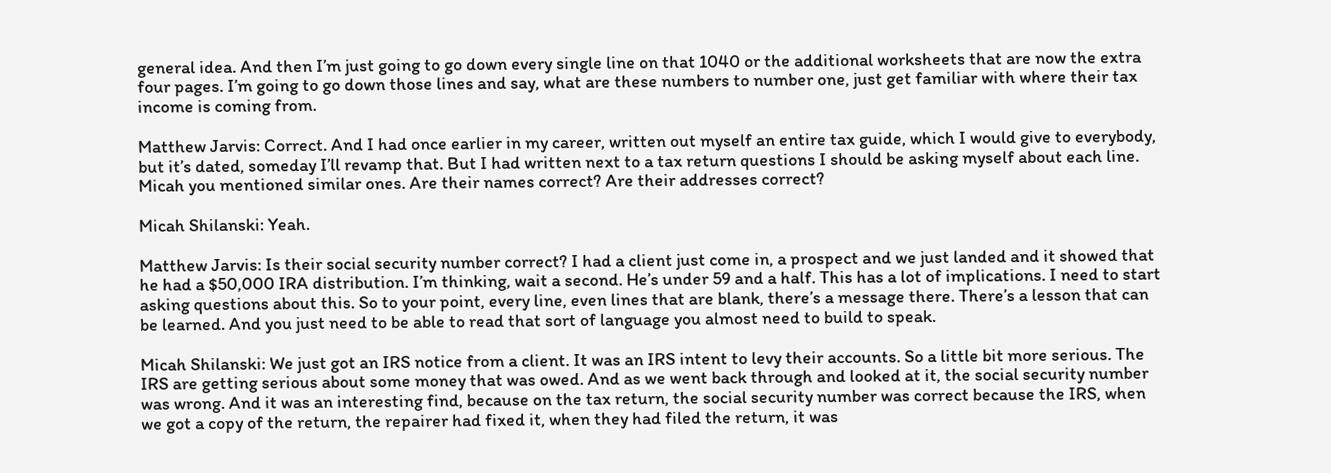general idea. And then I’m just going to go down every single line on that 1040 or the additional worksheets that are now the extra four pages. I’m going to go down those lines and say, what are these numbers to number one, just get familiar with where their tax income is coming from.

Matthew Jarvis: Correct. And I had once earlier in my career, written out myself an entire tax guide, which I would give to everybody, but it’s dated, someday I’ll revamp that. But I had written next to a tax return questions I should be asking myself about each line. Micah you mentioned similar ones. Are their names correct? Are their addresses correct?

Micah Shilanski: Yeah.

Matthew Jarvis: Is their social security number correct? I had a client just come in, a prospect and we just landed and it showed that he had a $50,000 IRA distribution. I’m thinking, wait a second. He’s under 59 and a half. This has a lot of implications. I need to start asking questions about this. So to your point, every line, even lines that are blank, there’s a message there. There’s a lesson that can be learned. And you just need to be able to read that sort of language you almost need to build to speak.

Micah Shilanski: We just got an IRS notice from a client. It was an IRS intent to levy their accounts. So a little bit more serious. The IRS are getting serious about some money that was owed. And as we went back through and looked at it, the social security number was wrong. And it was an interesting find, because on the tax return, the social security number was correct because the IRS, when we got a copy of the return, the repairer had fixed it, when they had filed the return, it was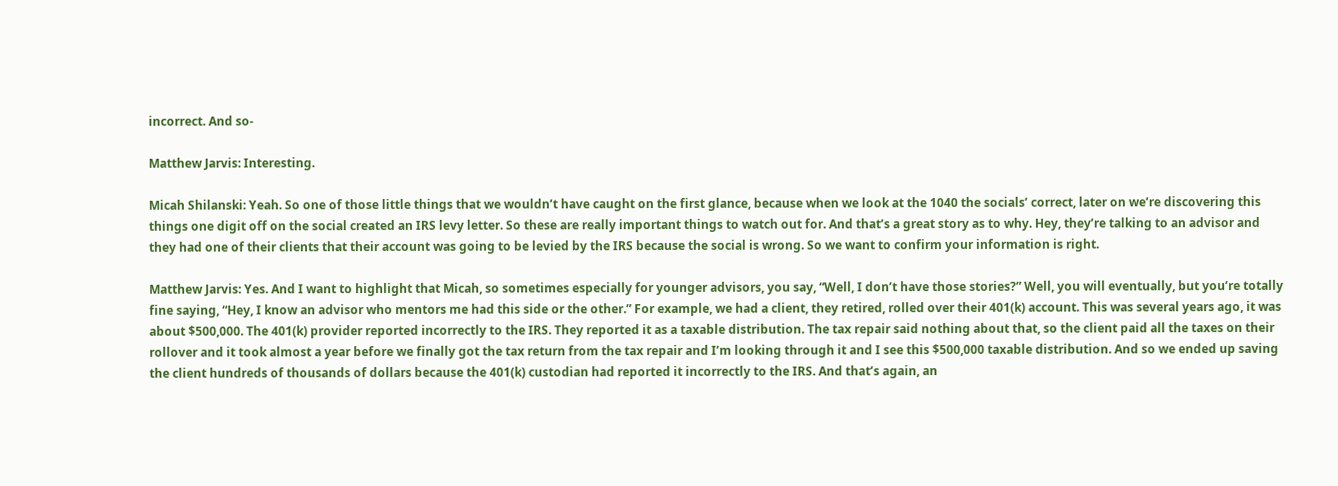incorrect. And so-

Matthew Jarvis: Interesting.

Micah Shilanski: Yeah. So one of those little things that we wouldn’t have caught on the first glance, because when we look at the 1040 the socials’ correct, later on we’re discovering this things one digit off on the social created an IRS levy letter. So these are really important things to watch out for. And that’s a great story as to why. Hey, they’re talking to an advisor and they had one of their clients that their account was going to be levied by the IRS because the social is wrong. So we want to confirm your information is right.

Matthew Jarvis: Yes. And I want to highlight that Micah, so sometimes especially for younger advisors, you say, “Well, I don’t have those stories?” Well, you will eventually, but you’re totally fine saying, “Hey, I know an advisor who mentors me had this side or the other.” For example, we had a client, they retired, rolled over their 401(k) account. This was several years ago, it was about $500,000. The 401(k) provider reported incorrectly to the IRS. They reported it as a taxable distribution. The tax repair said nothing about that, so the client paid all the taxes on their rollover and it took almost a year before we finally got the tax return from the tax repair and I’m looking through it and I see this $500,000 taxable distribution. And so we ended up saving the client hundreds of thousands of dollars because the 401(k) custodian had reported it incorrectly to the IRS. And that’s again, an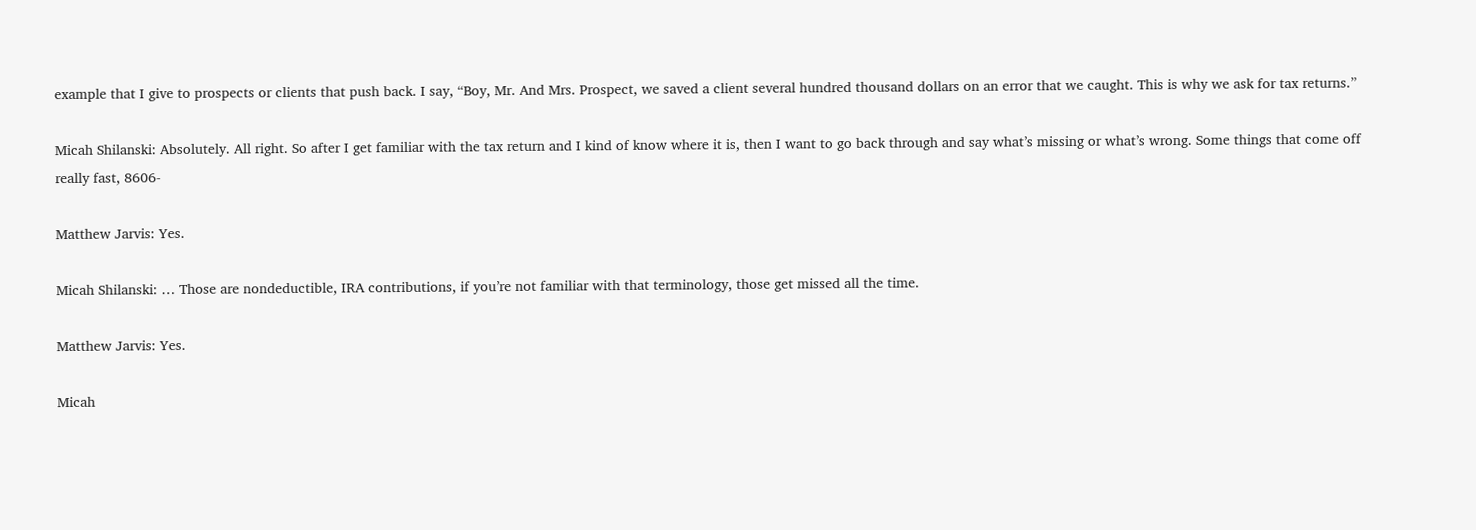example that I give to prospects or clients that push back. I say, “Boy, Mr. And Mrs. Prospect, we saved a client several hundred thousand dollars on an error that we caught. This is why we ask for tax returns.”

Micah Shilanski: Absolutely. All right. So after I get familiar with the tax return and I kind of know where it is, then I want to go back through and say what’s missing or what’s wrong. Some things that come off really fast, 8606-

Matthew Jarvis: Yes.

Micah Shilanski: … Those are nondeductible, IRA contributions, if you’re not familiar with that terminology, those get missed all the time.

Matthew Jarvis: Yes.

Micah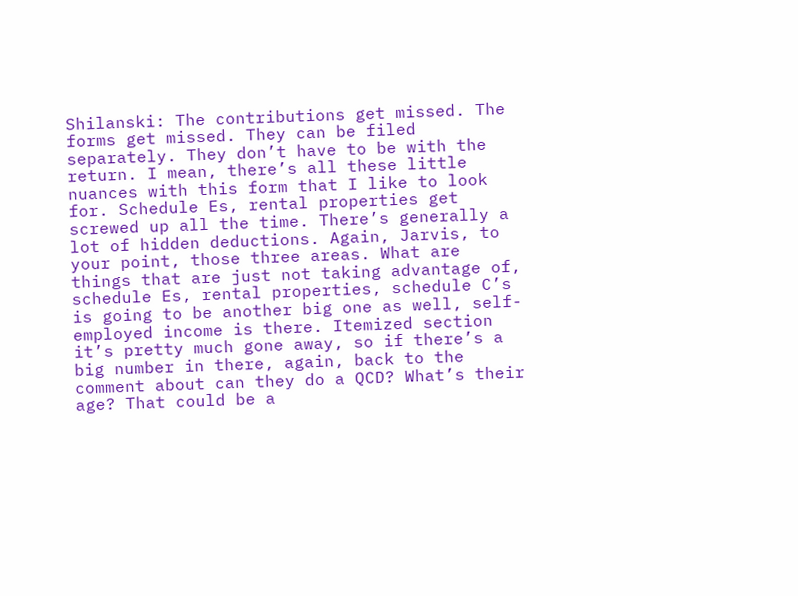Shilanski: The contributions get missed. The forms get missed. They can be filed separately. They don’t have to be with the return. I mean, there’s all these little nuances with this form that I like to look for. Schedule Es, rental properties get screwed up all the time. There’s generally a lot of hidden deductions. Again, Jarvis, to your point, those three areas. What are things that are just not taking advantage of, schedule Es, rental properties, schedule C’s is going to be another big one as well, self-employed income is there. Itemized section it’s pretty much gone away, so if there’s a big number in there, again, back to the comment about can they do a QCD? What’s their age? That could be a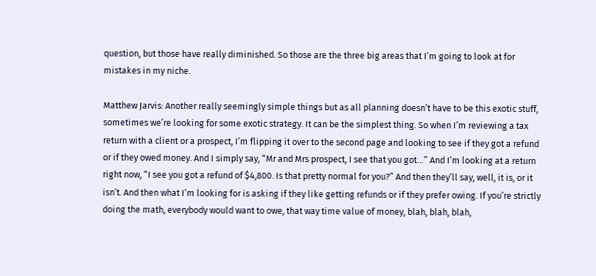question, but those have really diminished. So those are the three big areas that I’m going to look at for mistakes in my niche.

Matthew Jarvis: Another really seemingly simple things but as all planning doesn’t have to be this exotic stuff, sometimes we’re looking for some exotic strategy. It can be the simplest thing. So when I’m reviewing a tax return with a client or a prospect, I’m flipping it over to the second page and looking to see if they got a refund or if they owed money. And I simply say, “Mr and Mrs prospect, I see that you got…” And I’m looking at a return right now, “I see you got a refund of $4,800. Is that pretty normal for you?” And then they’ll say, well, it is, or it isn’t. And then what I’m looking for is asking if they like getting refunds or if they prefer owing. If you’re strictly doing the math, everybody would want to owe, that way time value of money, blah, blah, blah,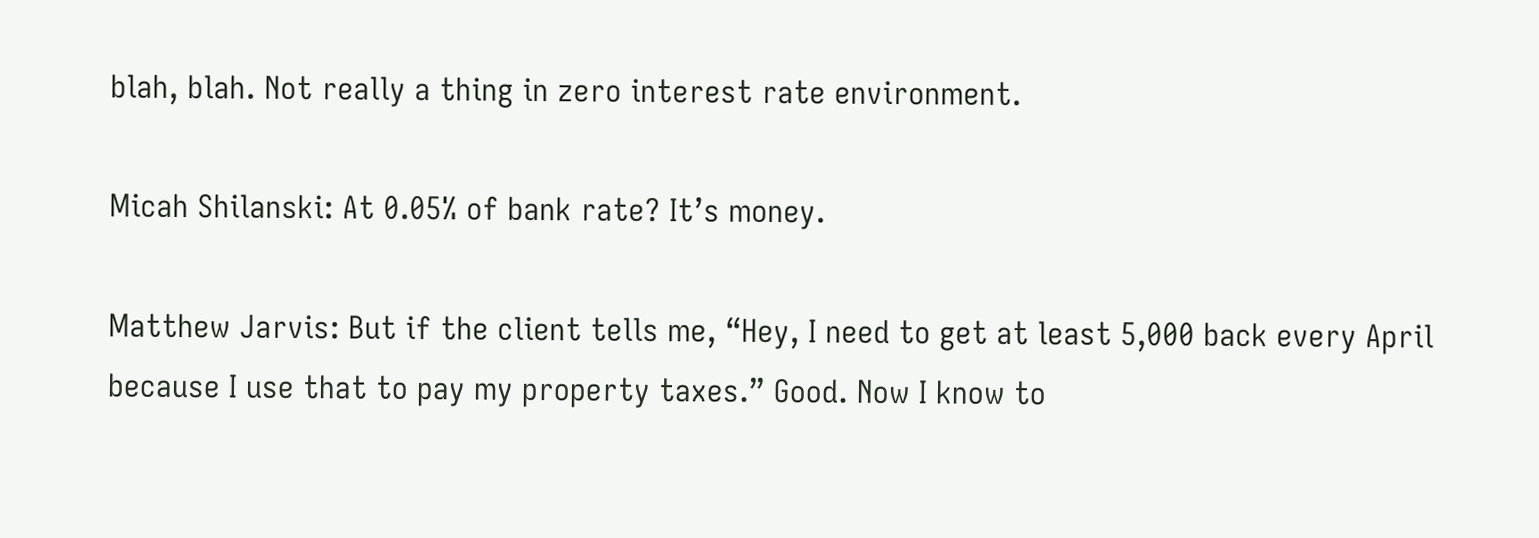blah, blah. Not really a thing in zero interest rate environment.

Micah Shilanski: At 0.05% of bank rate? It’s money.

Matthew Jarvis: But if the client tells me, “Hey, I need to get at least 5,000 back every April because I use that to pay my property taxes.” Good. Now I know to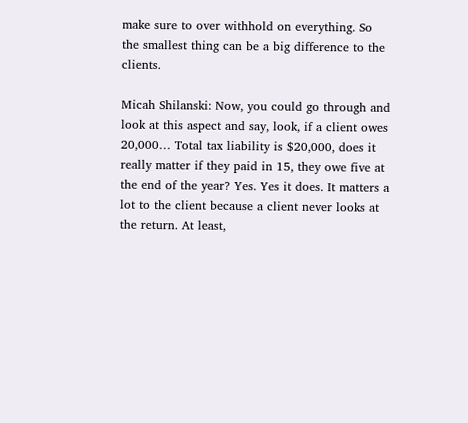make sure to over withhold on everything. So the smallest thing can be a big difference to the clients.

Micah Shilanski: Now, you could go through and look at this aspect and say, look, if a client owes 20,000… Total tax liability is $20,000, does it really matter if they paid in 15, they owe five at the end of the year? Yes. Yes it does. It matters a lot to the client because a client never looks at the return. At least,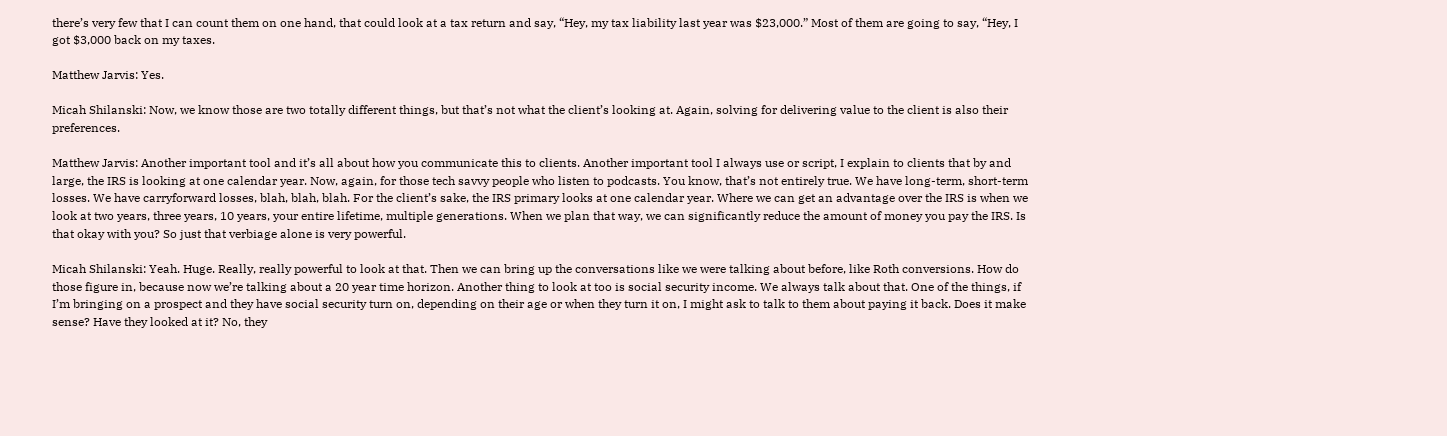there’s very few that I can count them on one hand, that could look at a tax return and say, “Hey, my tax liability last year was $23,000.” Most of them are going to say, “Hey, I got $3,000 back on my taxes.

Matthew Jarvis: Yes.

Micah Shilanski: Now, we know those are two totally different things, but that’s not what the client’s looking at. Again, solving for delivering value to the client is also their preferences.

Matthew Jarvis: Another important tool and it’s all about how you communicate this to clients. Another important tool I always use or script, I explain to clients that by and large, the IRS is looking at one calendar year. Now, again, for those tech savvy people who listen to podcasts. You know, that’s not entirely true. We have long-term, short-term losses. We have carryforward losses, blah, blah, blah. For the client’s sake, the IRS primary looks at one calendar year. Where we can get an advantage over the IRS is when we look at two years, three years, 10 years, your entire lifetime, multiple generations. When we plan that way, we can significantly reduce the amount of money you pay the IRS. Is that okay with you? So just that verbiage alone is very powerful.

Micah Shilanski: Yeah. Huge. Really, really powerful to look at that. Then we can bring up the conversations like we were talking about before, like Roth conversions. How do those figure in, because now we’re talking about a 20 year time horizon. Another thing to look at too is social security income. We always talk about that. One of the things, if I’m bringing on a prospect and they have social security turn on, depending on their age or when they turn it on, I might ask to talk to them about paying it back. Does it make sense? Have they looked at it? No, they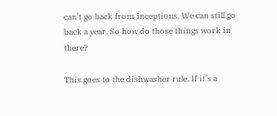can’t go back from inceptions. We can still go back a year. So how do those things work in there?

This goes to the dishwasher rule. If it’s a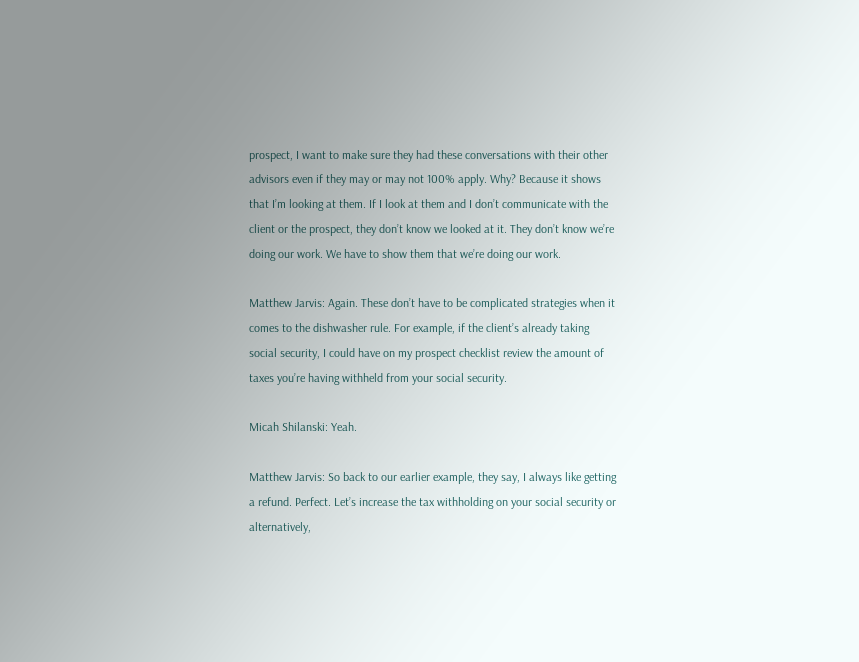prospect, I want to make sure they had these conversations with their other advisors even if they may or may not 100% apply. Why? Because it shows that I’m looking at them. If I look at them and I don’t communicate with the client or the prospect, they don’t know we looked at it. They don’t know we’re doing our work. We have to show them that we’re doing our work.

Matthew Jarvis: Again. These don’t have to be complicated strategies when it comes to the dishwasher rule. For example, if the client’s already taking social security, I could have on my prospect checklist review the amount of taxes you’re having withheld from your social security.

Micah Shilanski: Yeah.

Matthew Jarvis: So back to our earlier example, they say, I always like getting a refund. Perfect. Let’s increase the tax withholding on your social security or alternatively,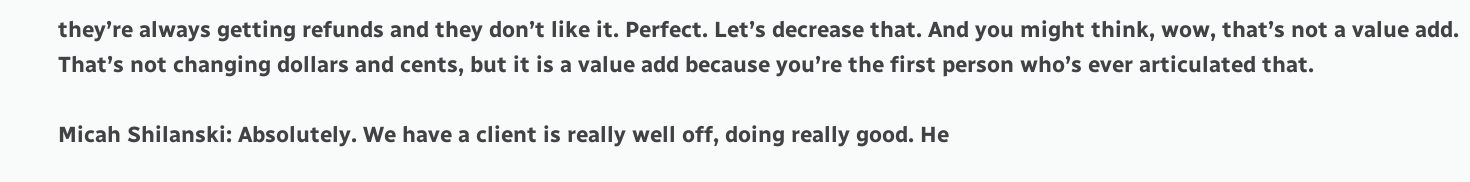they’re always getting refunds and they don’t like it. Perfect. Let’s decrease that. And you might think, wow, that’s not a value add. That’s not changing dollars and cents, but it is a value add because you’re the first person who’s ever articulated that.

Micah Shilanski: Absolutely. We have a client is really well off, doing really good. He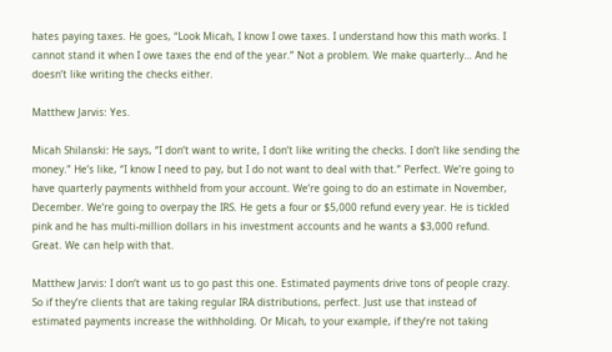hates paying taxes. He goes, “Look Micah, I know I owe taxes. I understand how this math works. I cannot stand it when I owe taxes the end of the year.” Not a problem. We make quarterly… And he doesn’t like writing the checks either.

Matthew Jarvis: Yes.

Micah Shilanski: He says, “I don’t want to write, I don’t like writing the checks. I don’t like sending the money.” He’s like, “I know I need to pay, but I do not want to deal with that.” Perfect. We’re going to have quarterly payments withheld from your account. We’re going to do an estimate in November, December. We’re going to overpay the IRS. He gets a four or $5,000 refund every year. He is tickled pink and he has multi-million dollars in his investment accounts and he wants a $3,000 refund. Great. We can help with that.

Matthew Jarvis: I don’t want us to go past this one. Estimated payments drive tons of people crazy. So if they’re clients that are taking regular IRA distributions, perfect. Just use that instead of estimated payments increase the withholding. Or Micah, to your example, if they’re not taking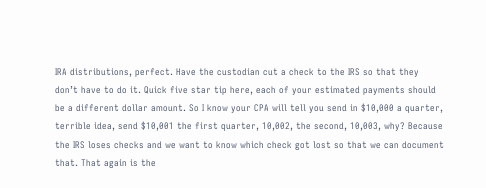IRA distributions, perfect. Have the custodian cut a check to the IRS so that they don’t have to do it. Quick five star tip here, each of your estimated payments should be a different dollar amount. So I know your CPA will tell you send in $10,000 a quarter, terrible idea, send $10,001 the first quarter, 10,002, the second, 10,003, why? Because the IRS loses checks and we want to know which check got lost so that we can document that. That again is the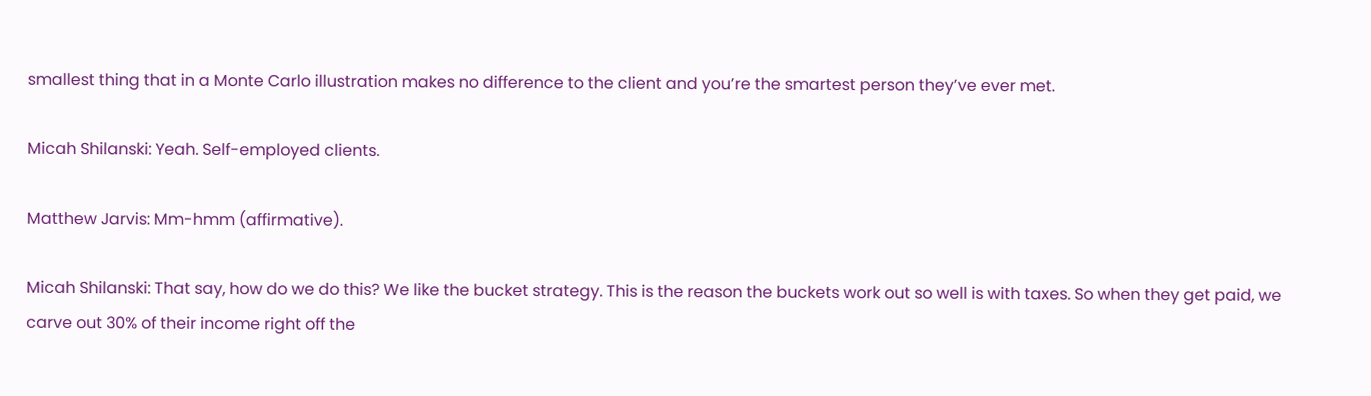smallest thing that in a Monte Carlo illustration makes no difference to the client and you’re the smartest person they’ve ever met.

Micah Shilanski: Yeah. Self-employed clients.

Matthew Jarvis: Mm-hmm (affirmative).

Micah Shilanski: That say, how do we do this? We like the bucket strategy. This is the reason the buckets work out so well is with taxes. So when they get paid, we carve out 30% of their income right off the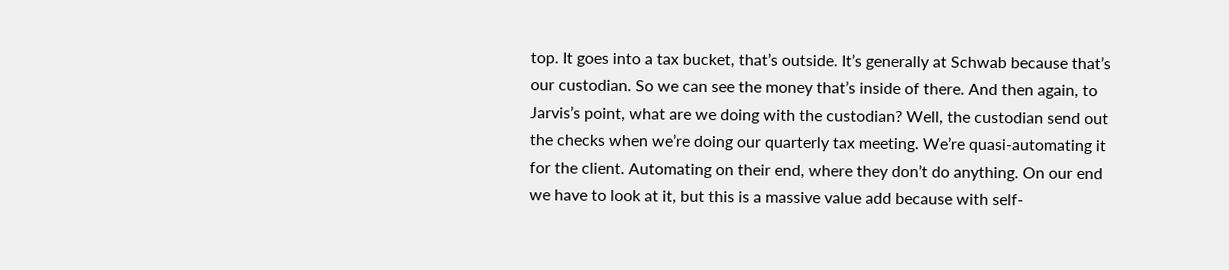top. It goes into a tax bucket, that’s outside. It’s generally at Schwab because that’s our custodian. So we can see the money that’s inside of there. And then again, to Jarvis’s point, what are we doing with the custodian? Well, the custodian send out the checks when we’re doing our quarterly tax meeting. We’re quasi-automating it for the client. Automating on their end, where they don’t do anything. On our end we have to look at it, but this is a massive value add because with self-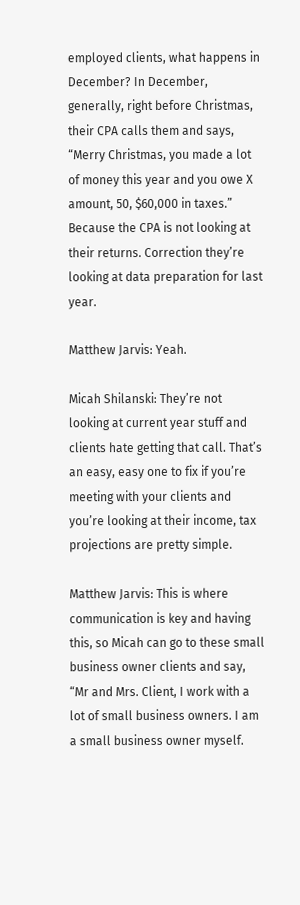employed clients, what happens in December? In December, generally, right before Christmas, their CPA calls them and says, “Merry Christmas, you made a lot of money this year and you owe X amount, 50, $60,000 in taxes.” Because the CPA is not looking at their returns. Correction they’re looking at data preparation for last year.

Matthew Jarvis: Yeah.

Micah Shilanski: They’re not looking at current year stuff and clients hate getting that call. That’s an easy, easy one to fix if you’re meeting with your clients and you’re looking at their income, tax projections are pretty simple.

Matthew Jarvis: This is where communication is key and having this, so Micah can go to these small business owner clients and say, “Mr and Mrs. Client, I work with a lot of small business owners. I am a small business owner myself.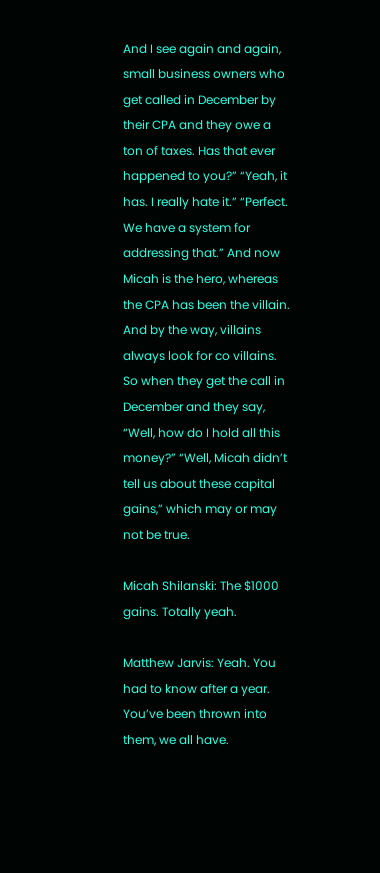And I see again and again, small business owners who get called in December by their CPA and they owe a ton of taxes. Has that ever happened to you?” “Yeah, it has. I really hate it.” “Perfect. We have a system for addressing that.” And now Micah is the hero, whereas the CPA has been the villain. And by the way, villains always look for co villains. So when they get the call in December and they say, “Well, how do I hold all this money?” “Well, Micah didn’t tell us about these capital gains,” which may or may not be true.

Micah Shilanski: The $1000 gains. Totally yeah.

Matthew Jarvis: Yeah. You had to know after a year. You’ve been thrown into them, we all have.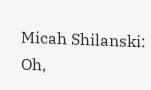Micah Shilanski: Oh,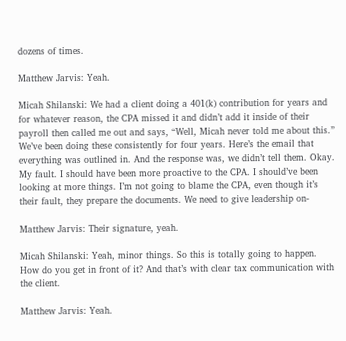dozens of times.

Matthew Jarvis: Yeah.

Micah Shilanski: We had a client doing a 401(k) contribution for years and for whatever reason, the CPA missed it and didn’t add it inside of their payroll then called me out and says, “Well, Micah never told me about this.” We’ve been doing these consistently for four years. Here’s the email that everything was outlined in. And the response was, we didn’t tell them. Okay. My fault. I should have been more proactive to the CPA. I should’ve been looking at more things. I’m not going to blame the CPA, even though it’s their fault, they prepare the documents. We need to give leadership on-

Matthew Jarvis: Their signature, yeah.

Micah Shilanski: Yeah, minor things. So this is totally going to happen. How do you get in front of it? And that’s with clear tax communication with the client.

Matthew Jarvis: Yeah.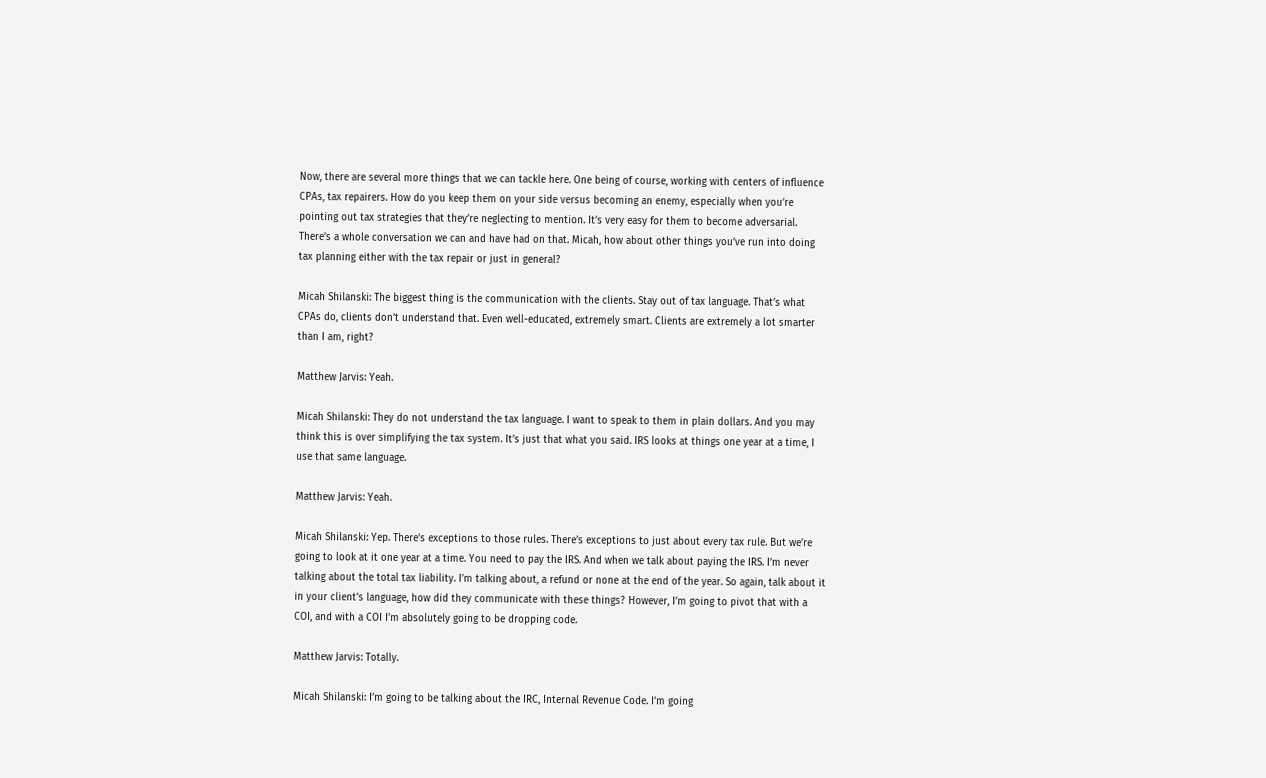Now, there are several more things that we can tackle here. One being of course, working with centers of influence CPAs, tax repairers. How do you keep them on your side versus becoming an enemy, especially when you’re pointing out tax strategies that they’re neglecting to mention. It’s very easy for them to become adversarial. There’s a whole conversation we can and have had on that. Micah, how about other things you’ve run into doing tax planning either with the tax repair or just in general?

Micah Shilanski: The biggest thing is the communication with the clients. Stay out of tax language. That’s what CPAs do, clients don’t understand that. Even well-educated, extremely smart. Clients are extremely a lot smarter than I am, right?

Matthew Jarvis: Yeah.

Micah Shilanski: They do not understand the tax language. I want to speak to them in plain dollars. And you may think this is over simplifying the tax system. It’s just that what you said. IRS looks at things one year at a time, I use that same language.

Matthew Jarvis: Yeah.

Micah Shilanski: Yep. There’s exceptions to those rules. There’s exceptions to just about every tax rule. But we’re going to look at it one year at a time. You need to pay the IRS. And when we talk about paying the IRS. I’m never talking about the total tax liability. I’m talking about, a refund or none at the end of the year. So again, talk about it in your client’s language, how did they communicate with these things? However, I’m going to pivot that with a COI, and with a COI I’m absolutely going to be dropping code.

Matthew Jarvis: Totally.

Micah Shilanski: I’m going to be talking about the IRC, Internal Revenue Code. I’m going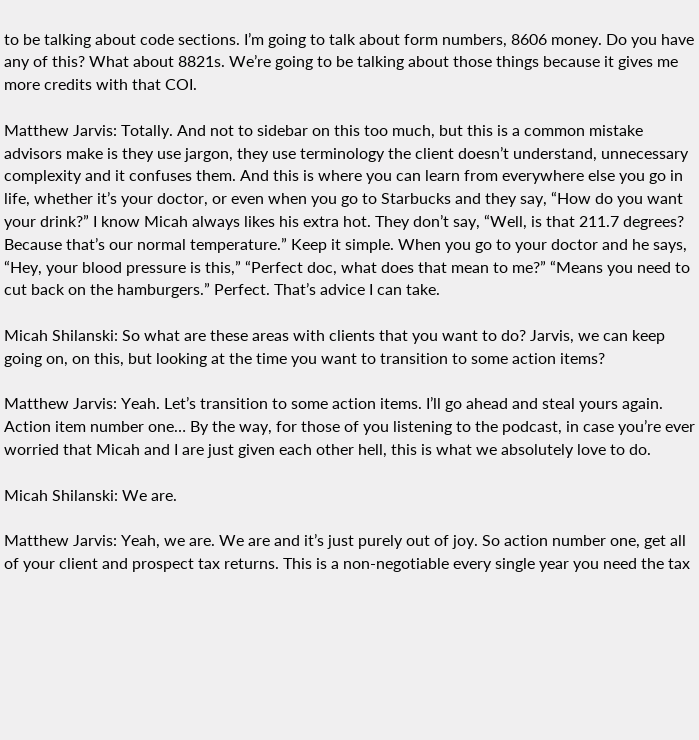to be talking about code sections. I’m going to talk about form numbers, 8606 money. Do you have any of this? What about 8821s. We’re going to be talking about those things because it gives me more credits with that COI.

Matthew Jarvis: Totally. And not to sidebar on this too much, but this is a common mistake advisors make is they use jargon, they use terminology the client doesn’t understand, unnecessary complexity and it confuses them. And this is where you can learn from everywhere else you go in life, whether it’s your doctor, or even when you go to Starbucks and they say, “How do you want your drink?” I know Micah always likes his extra hot. They don’t say, “Well, is that 211.7 degrees? Because that’s our normal temperature.” Keep it simple. When you go to your doctor and he says, “Hey, your blood pressure is this,” “Perfect doc, what does that mean to me?” “Means you need to cut back on the hamburgers.” Perfect. That’s advice I can take.

Micah Shilanski: So what are these areas with clients that you want to do? Jarvis, we can keep going on, on this, but looking at the time you want to transition to some action items?

Matthew Jarvis: Yeah. Let’s transition to some action items. I’ll go ahead and steal yours again. Action item number one… By the way, for those of you listening to the podcast, in case you’re ever worried that Micah and I are just given each other hell, this is what we absolutely love to do.

Micah Shilanski: We are.

Matthew Jarvis: Yeah, we are. We are and it’s just purely out of joy. So action number one, get all of your client and prospect tax returns. This is a non-negotiable every single year you need the tax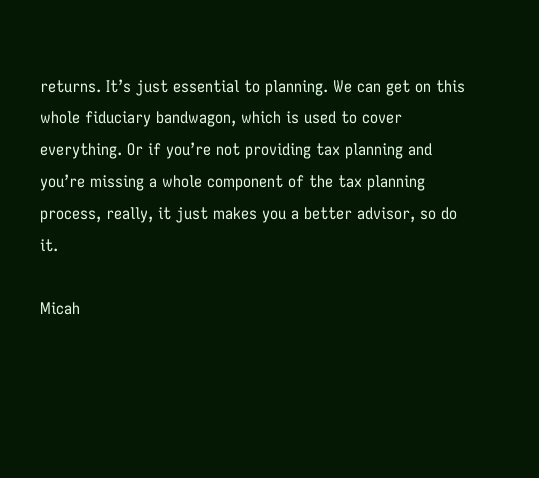returns. It’s just essential to planning. We can get on this whole fiduciary bandwagon, which is used to cover everything. Or if you’re not providing tax planning and you’re missing a whole component of the tax planning process, really, it just makes you a better advisor, so do it.

Micah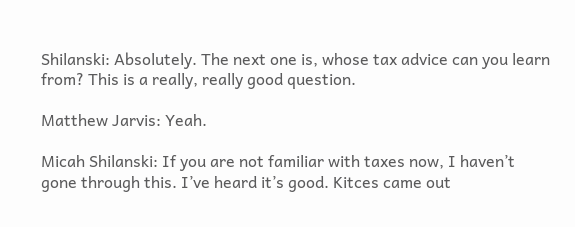Shilanski: Absolutely. The next one is, whose tax advice can you learn from? This is a really, really good question.

Matthew Jarvis: Yeah.

Micah Shilanski: If you are not familiar with taxes now, I haven’t gone through this. I’ve heard it’s good. Kitces came out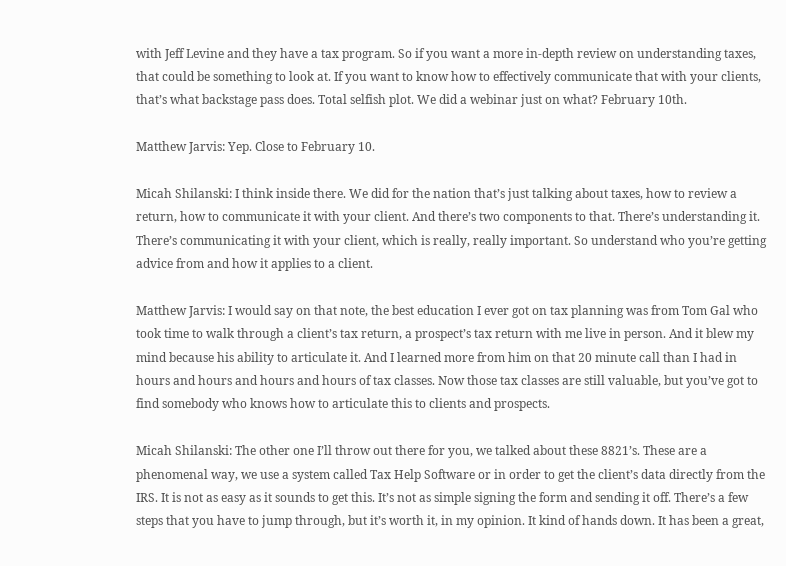with Jeff Levine and they have a tax program. So if you want a more in-depth review on understanding taxes, that could be something to look at. If you want to know how to effectively communicate that with your clients, that’s what backstage pass does. Total selfish plot. We did a webinar just on what? February 10th.

Matthew Jarvis: Yep. Close to February 10.

Micah Shilanski: I think inside there. We did for the nation that’s just talking about taxes, how to review a return, how to communicate it with your client. And there’s two components to that. There’s understanding it. There’s communicating it with your client, which is really, really important. So understand who you’re getting advice from and how it applies to a client.

Matthew Jarvis: I would say on that note, the best education I ever got on tax planning was from Tom Gal who took time to walk through a client’s tax return, a prospect’s tax return with me live in person. And it blew my mind because his ability to articulate it. And I learned more from him on that 20 minute call than I had in hours and hours and hours and hours of tax classes. Now those tax classes are still valuable, but you’ve got to find somebody who knows how to articulate this to clients and prospects.

Micah Shilanski: The other one I’ll throw out there for you, we talked about these 8821’s. These are a phenomenal way, we use a system called Tax Help Software or in order to get the client’s data directly from the IRS. It is not as easy as it sounds to get this. It’s not as simple signing the form and sending it off. There’s a few steps that you have to jump through, but it’s worth it, in my opinion. It kind of hands down. It has been a great,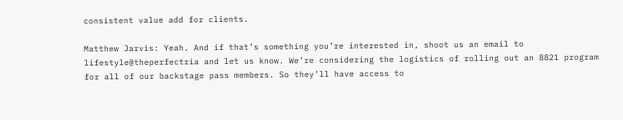consistent value add for clients.

Matthew Jarvis: Yeah. And if that’s something you’re interested in, shoot us an email to lifestyle@theperfectria and let us know. We’re considering the logistics of rolling out an 8821 program for all of our backstage pass members. So they’ll have access to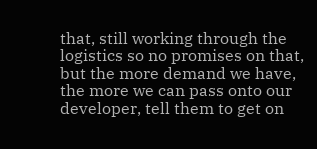that, still working through the logistics so no promises on that, but the more demand we have, the more we can pass onto our developer, tell them to get on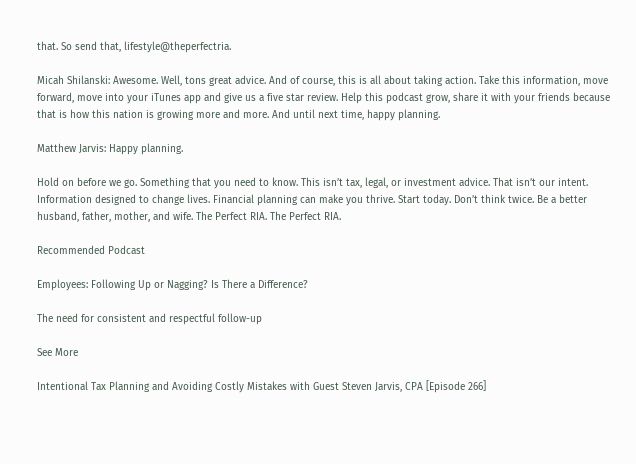that. So send that, lifestyle@theperfectria.

Micah Shilanski: Awesome. Well, tons great advice. And of course, this is all about taking action. Take this information, move forward, move into your iTunes app and give us a five star review. Help this podcast grow, share it with your friends because that is how this nation is growing more and more. And until next time, happy planning.

Matthew Jarvis: Happy planning.

Hold on before we go. Something that you need to know. This isn’t tax, legal, or investment advice. That isn’t our intent. Information designed to change lives. Financial planning can make you thrive. Start today. Don’t think twice. Be a better husband, father, mother, and wife. The Perfect RIA. The Perfect RIA.

Recommended Podcast

Employees: Following Up or Nagging? Is There a Difference?

The need for consistent and respectful follow-up

See More

Intentional Tax Planning and Avoiding Costly Mistakes with Guest Steven Jarvis, CPA [Episode 266]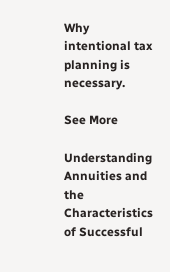Why intentional tax planning is necessary.

See More

Understanding Annuities and the Characteristics of Successful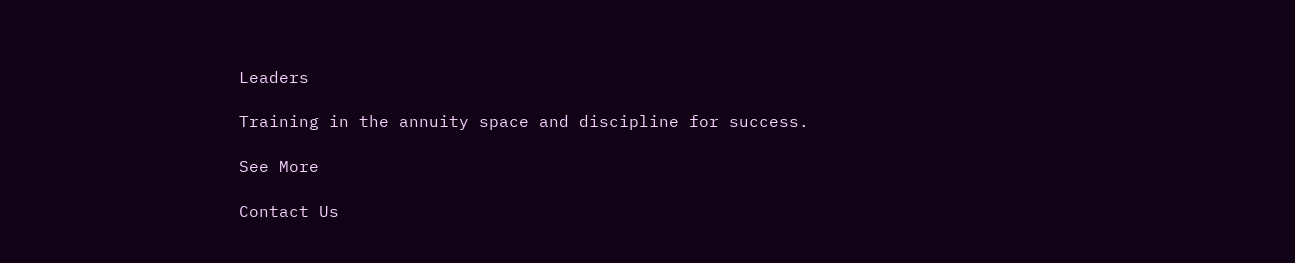Leaders

Training in the annuity space and discipline for success.

See More

Contact Us